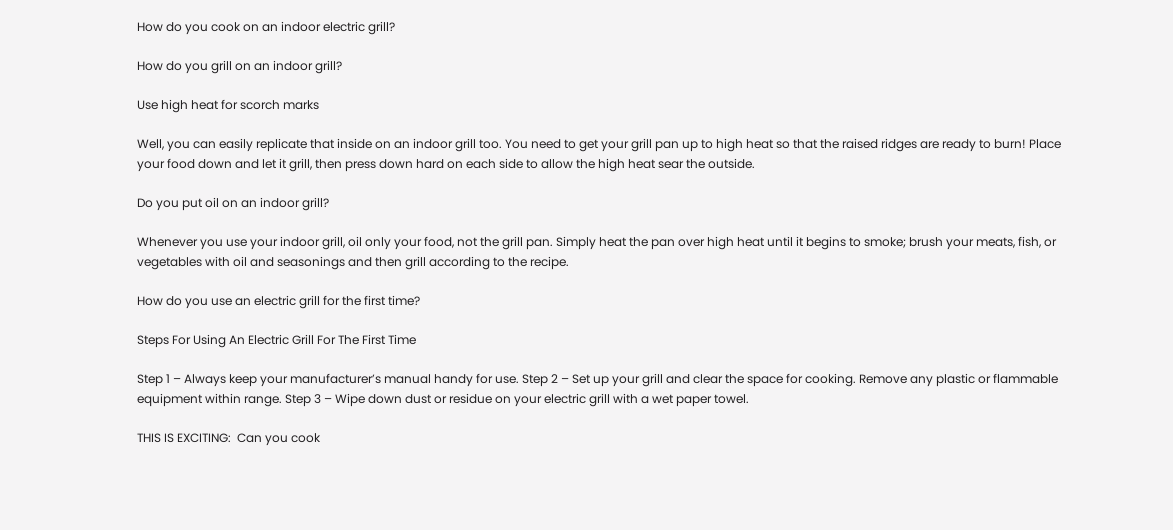How do you cook on an indoor electric grill?

How do you grill on an indoor grill?

Use high heat for scorch marks

Well, you can easily replicate that inside on an indoor grill too. You need to get your grill pan up to high heat so that the raised ridges are ready to burn! Place your food down and let it grill, then press down hard on each side to allow the high heat sear the outside.

Do you put oil on an indoor grill?

Whenever you use your indoor grill, oil only your food, not the grill pan. Simply heat the pan over high heat until it begins to smoke; brush your meats, fish, or vegetables with oil and seasonings and then grill according to the recipe.

How do you use an electric grill for the first time?

Steps For Using An Electric Grill For The First Time

Step 1 – Always keep your manufacturer’s manual handy for use. Step 2 – Set up your grill and clear the space for cooking. Remove any plastic or flammable equipment within range. Step 3 – Wipe down dust or residue on your electric grill with a wet paper towel.

THIS IS EXCITING:  Can you cook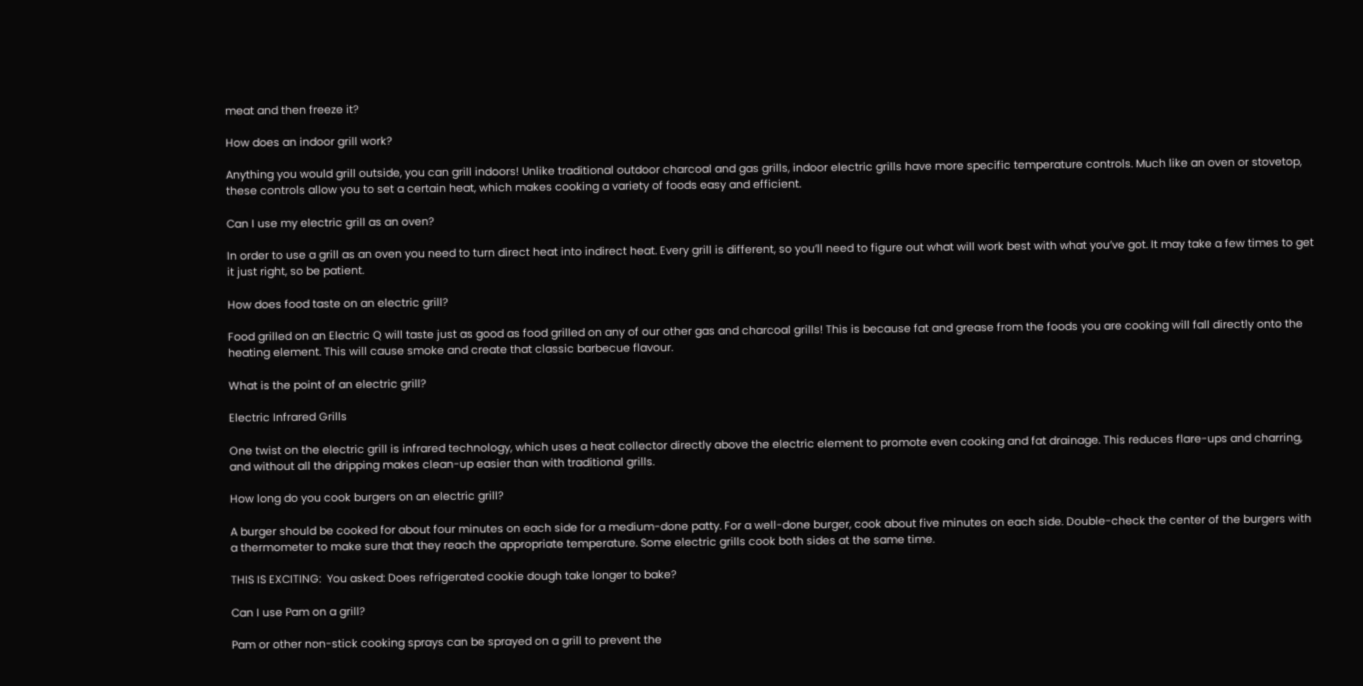meat and then freeze it?

How does an indoor grill work?

Anything you would grill outside, you can grill indoors! Unlike traditional outdoor charcoal and gas grills, indoor electric grills have more specific temperature controls. Much like an oven or stovetop, these controls allow you to set a certain heat, which makes cooking a variety of foods easy and efficient.

Can I use my electric grill as an oven?

In order to use a grill as an oven you need to turn direct heat into indirect heat. Every grill is different, so you’ll need to figure out what will work best with what you’ve got. It may take a few times to get it just right, so be patient.

How does food taste on an electric grill?

Food grilled on an Electric Q will taste just as good as food grilled on any of our other gas and charcoal grills! This is because fat and grease from the foods you are cooking will fall directly onto the heating element. This will cause smoke and create that classic barbecue flavour.

What is the point of an electric grill?

Electric Infrared Grills

One twist on the electric grill is infrared technology, which uses a heat collector directly above the electric element to promote even cooking and fat drainage. This reduces flare-ups and charring, and without all the dripping makes clean-up easier than with traditional grills.

How long do you cook burgers on an electric grill?

A burger should be cooked for about four minutes on each side for a medium-done patty. For a well-done burger, cook about five minutes on each side. Double-check the center of the burgers with a thermometer to make sure that they reach the appropriate temperature. Some electric grills cook both sides at the same time.

THIS IS EXCITING:  You asked: Does refrigerated cookie dough take longer to bake?

Can I use Pam on a grill?

Pam or other non-stick cooking sprays can be sprayed on a grill to prevent the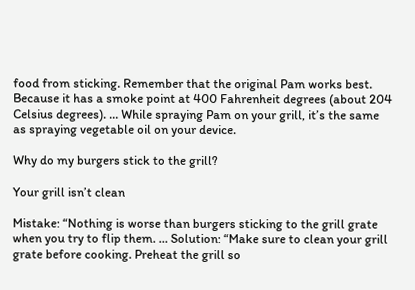food from sticking. Remember that the original Pam works best. Because it has a smoke point at 400 Fahrenheit degrees (about 204 Celsius degrees). … While spraying Pam on your grill, it’s the same as spraying vegetable oil on your device.

Why do my burgers stick to the grill?

Your grill isn’t clean

Mistake: “Nothing is worse than burgers sticking to the grill grate when you try to flip them. … Solution: “Make sure to clean your grill grate before cooking. Preheat the grill so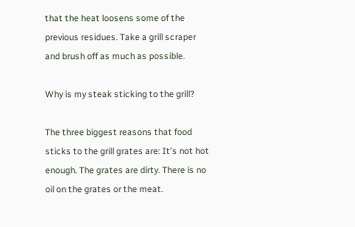that the heat loosens some of the previous residues. Take a grill scraper and brush off as much as possible.

Why is my steak sticking to the grill?

The three biggest reasons that food sticks to the grill grates are: It’s not hot enough. The grates are dirty. There is no oil on the grates or the meat.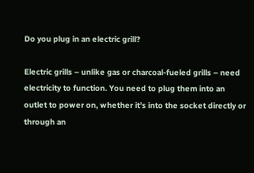Do you plug in an electric grill?

Electric grills – unlike gas or charcoal-fueled grills – need electricity to function. You need to plug them into an outlet to power on, whether it’s into the socket directly or through an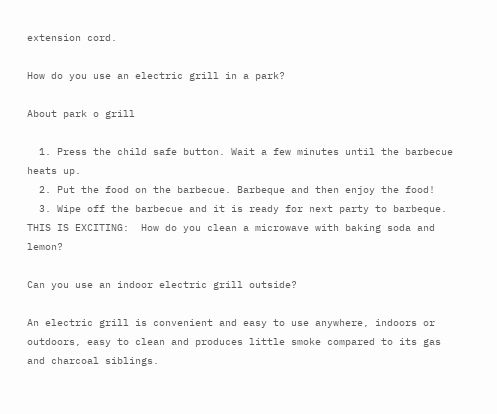extension cord.

How do you use an electric grill in a park?

About park o grill

  1. Press the child safe button. Wait a few minutes until the barbecue heats up.
  2. Put the food on the barbecue. Barbeque and then enjoy the food!
  3. Wipe off the barbecue and it is ready for next party to barbeque.
THIS IS EXCITING:  How do you clean a microwave with baking soda and lemon?

Can you use an indoor electric grill outside?

An electric grill is convenient and easy to use anywhere, indoors or outdoors, easy to clean and produces little smoke compared to its gas and charcoal siblings.